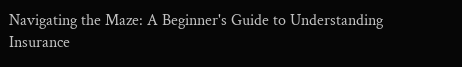Navigating the Maze: A Beginner's Guide to Understanding Insurance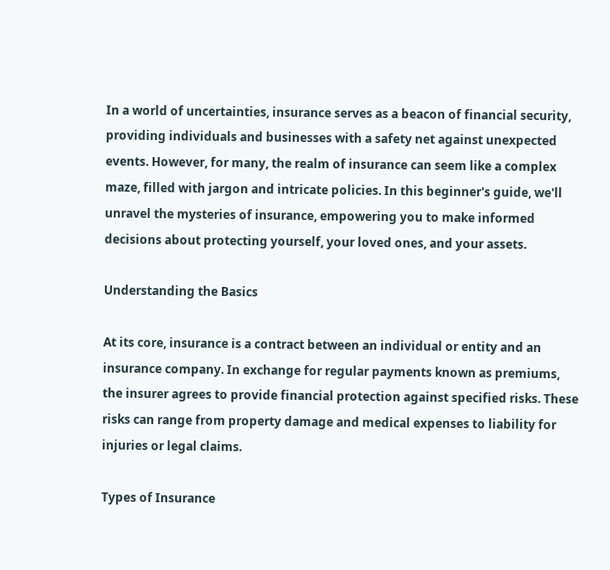In a world of uncertainties, insurance serves as a beacon of financial security, providing individuals and businesses with a safety net against unexpected events. However, for many, the realm of insurance can seem like a complex maze, filled with jargon and intricate policies. In this beginner's guide, we'll unravel the mysteries of insurance, empowering you to make informed decisions about protecting yourself, your loved ones, and your assets.

Understanding the Basics

At its core, insurance is a contract between an individual or entity and an insurance company. In exchange for regular payments known as premiums, the insurer agrees to provide financial protection against specified risks. These risks can range from property damage and medical expenses to liability for injuries or legal claims.

Types of Insurance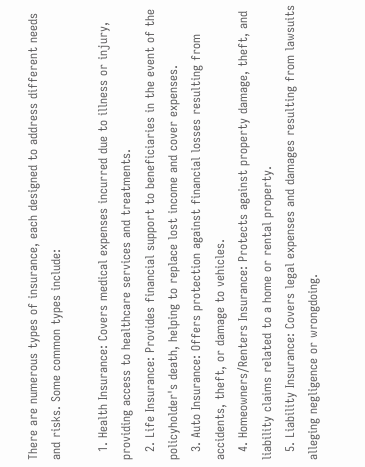There are numerous types of insurance, each designed to address different needs and risks. Some common types include:

  1. Health Insurance: Covers medical expenses incurred due to illness or injury, providing access to healthcare services and treatments.
  2. Life Insurance: Provides financial support to beneficiaries in the event of the policyholder's death, helping to replace lost income and cover expenses.
  3. Auto Insurance: Offers protection against financial losses resulting from accidents, theft, or damage to vehicles.
  4. Homeowners/Renters Insurance: Protects against property damage, theft, and liability claims related to a home or rental property.
  5. Liability Insurance: Covers legal expenses and damages resulting from lawsuits alleging negligence or wrongdoing.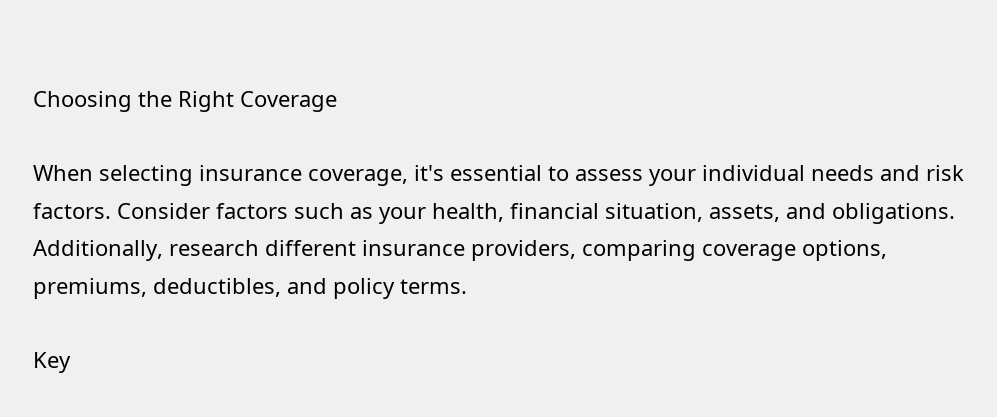Choosing the Right Coverage

When selecting insurance coverage, it's essential to assess your individual needs and risk factors. Consider factors such as your health, financial situation, assets, and obligations. Additionally, research different insurance providers, comparing coverage options, premiums, deductibles, and policy terms.

Key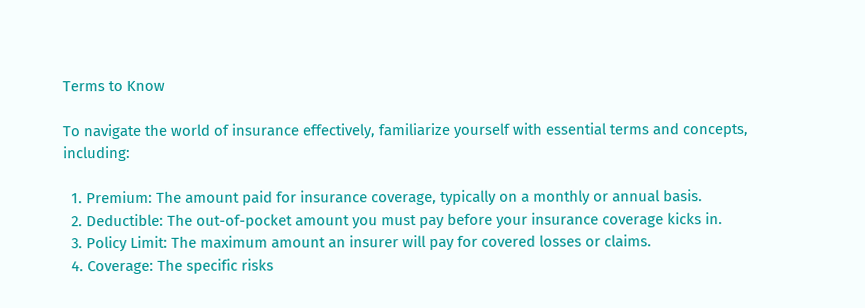Terms to Know

To navigate the world of insurance effectively, familiarize yourself with essential terms and concepts, including:

  1. Premium: The amount paid for insurance coverage, typically on a monthly or annual basis.
  2. Deductible: The out-of-pocket amount you must pay before your insurance coverage kicks in.
  3. Policy Limit: The maximum amount an insurer will pay for covered losses or claims.
  4. Coverage: The specific risks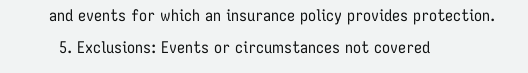and events for which an insurance policy provides protection.
  5. Exclusions: Events or circumstances not covered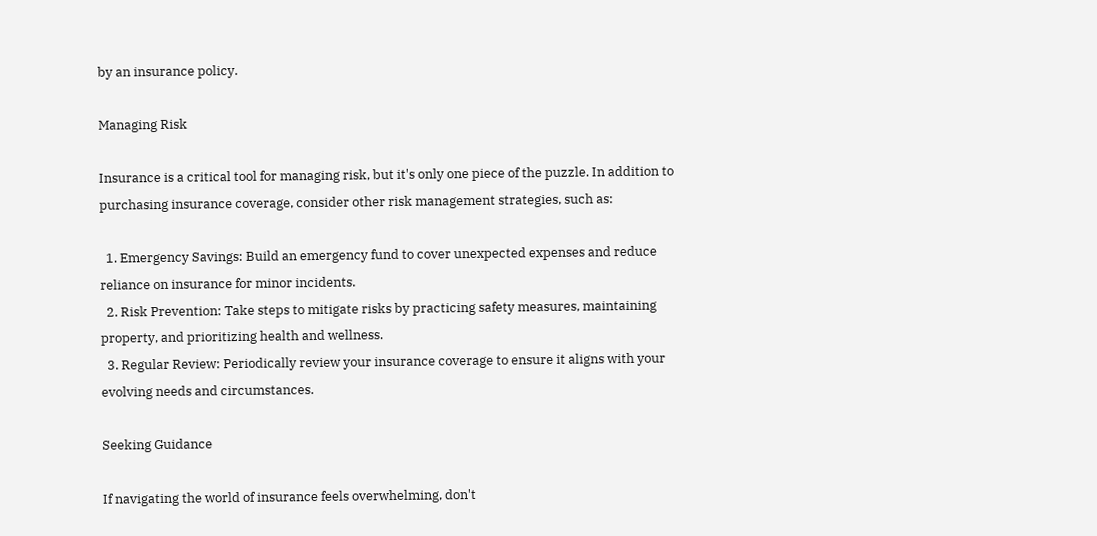by an insurance policy.

Managing Risk

Insurance is a critical tool for managing risk, but it's only one piece of the puzzle. In addition to purchasing insurance coverage, consider other risk management strategies, such as:

  1. Emergency Savings: Build an emergency fund to cover unexpected expenses and reduce reliance on insurance for minor incidents.
  2. Risk Prevention: Take steps to mitigate risks by practicing safety measures, maintaining property, and prioritizing health and wellness.
  3. Regular Review: Periodically review your insurance coverage to ensure it aligns with your evolving needs and circumstances.

Seeking Guidance

If navigating the world of insurance feels overwhelming, don't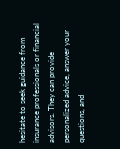hesitate to seek guidance from insurance professionals or financial advisors. They can provide personalized advice, answer your questions, and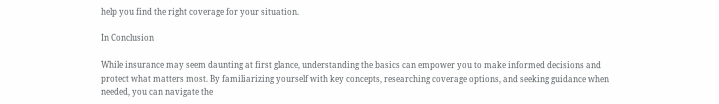help you find the right coverage for your situation.

In Conclusion

While insurance may seem daunting at first glance, understanding the basics can empower you to make informed decisions and protect what matters most. By familiarizing yourself with key concepts, researching coverage options, and seeking guidance when needed, you can navigate the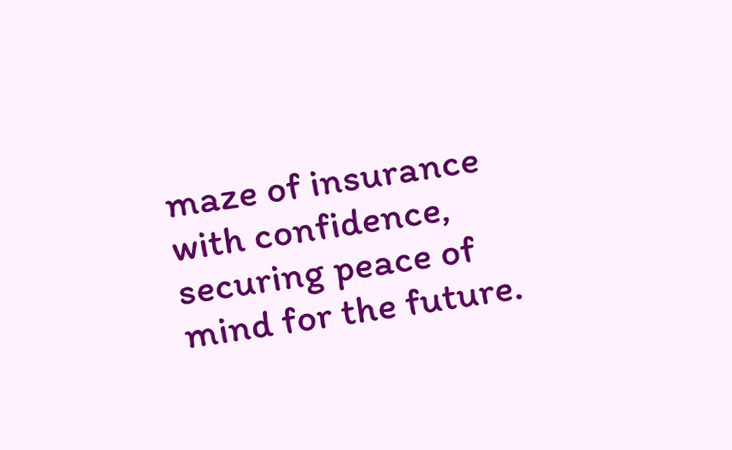maze of insurance with confidence, securing peace of mind for the future.